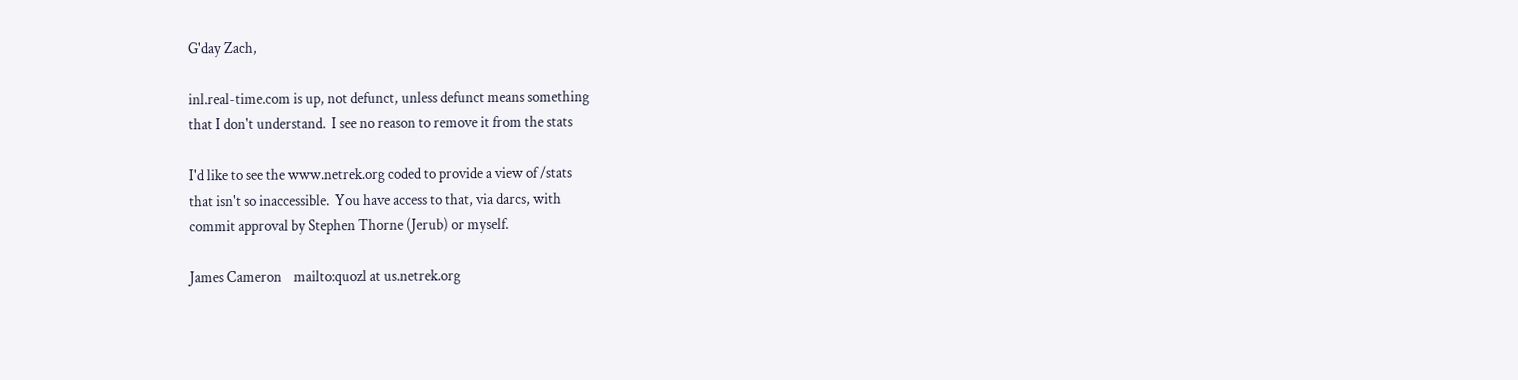G'day Zach,

inl.real-time.com is up, not defunct, unless defunct means something
that I don't understand.  I see no reason to remove it from the stats

I'd like to see the www.netrek.org coded to provide a view of /stats
that isn't so inaccessible.  You have access to that, via darcs, with
commit approval by Stephen Thorne (Jerub) or myself.

James Cameron    mailto:quozl at us.netrek.org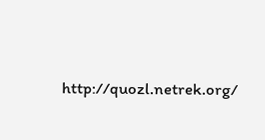http://quozl.netrek.org/